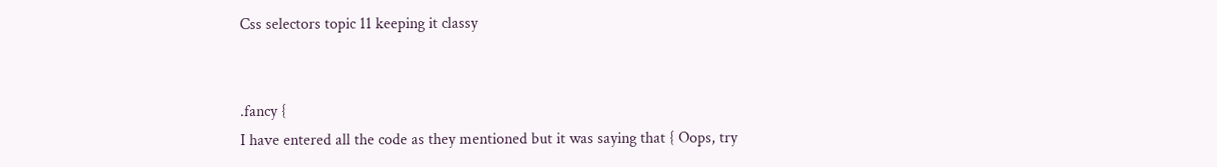Css selectors topic 11 keeping it classy


.fancy {
I have entered all the code as they mentioned but it was saying that { Oops, try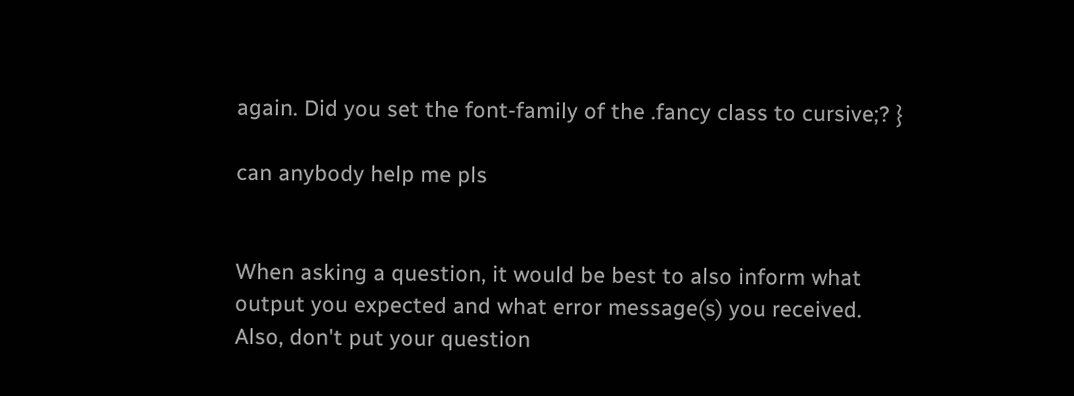again. Did you set the font-family of the .fancy class to cursive;? }

can anybody help me pls


When asking a question, it would be best to also inform what output you expected and what error message(s) you received. Also, don't put your question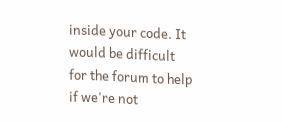inside your code. It would be difficult for the forum to help if we're not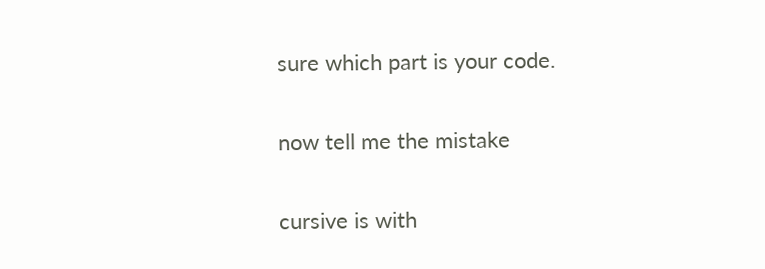sure which part is your code.


now tell me the mistake


cursive is with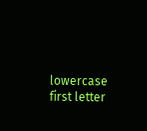lowercase first letter